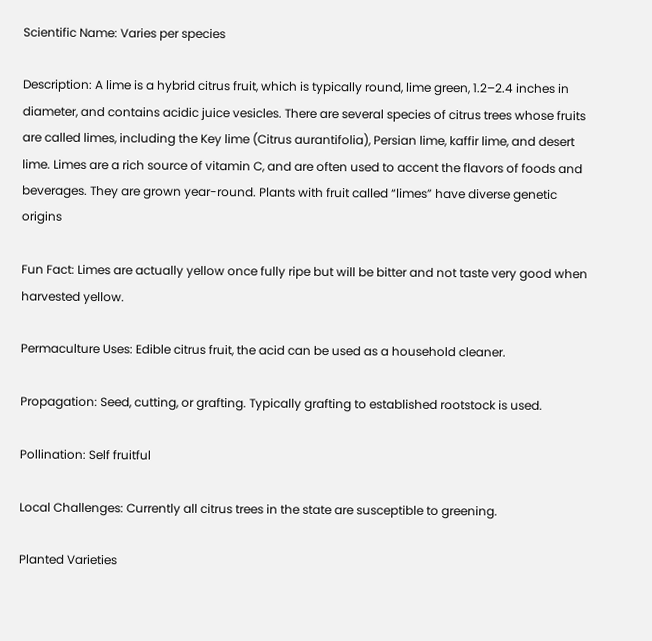Scientific Name: Varies per species

Description: A lime is a hybrid citrus fruit, which is typically round, lime green, 1.2–2.4 inches in diameter, and contains acidic juice vesicles. There are several species of citrus trees whose fruits are called limes, including the Key lime (Citrus aurantifolia), Persian lime, kaffir lime, and desert lime. Limes are a rich source of vitamin C, and are often used to accent the flavors of foods and beverages. They are grown year-round. Plants with fruit called “limes” have diverse genetic origins

Fun Fact: Limes are actually yellow once fully ripe but will be bitter and not taste very good when harvested yellow.

Permaculture Uses: Edible citrus fruit, the acid can be used as a household cleaner.

Propagation: Seed, cutting, or grafting. Typically grafting to established rootstock is used.

Pollination: Self fruitful

Local Challenges: Currently all citrus trees in the state are susceptible to greening.

Planted Varieties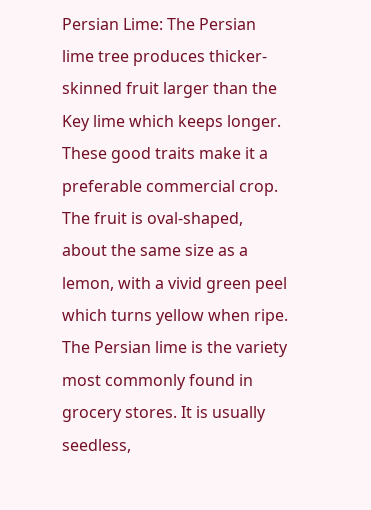Persian Lime: The Persian lime tree produces thicker-skinned fruit larger than the Key lime which keeps longer. These good traits make it a preferable commercial crop. The fruit is oval-shaped, about the same size as a lemon, with a vivid green peel which turns yellow when ripe. The Persian lime is the variety most commonly found in grocery stores. It is usually seedless,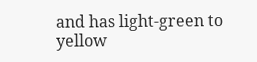and has light-green to yellow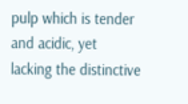pulp which is tender and acidic, yet lacking the distinctive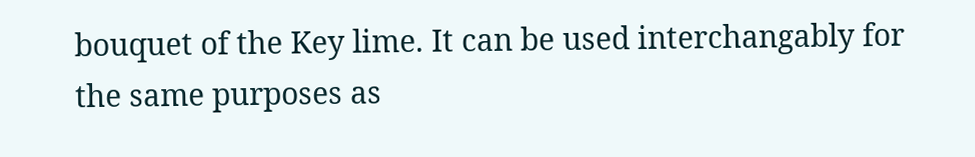bouquet of the Key lime. It can be used interchangably for the same purposes as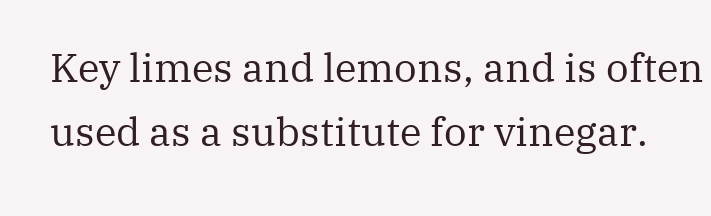Key limes and lemons, and is often used as a substitute for vinegar.